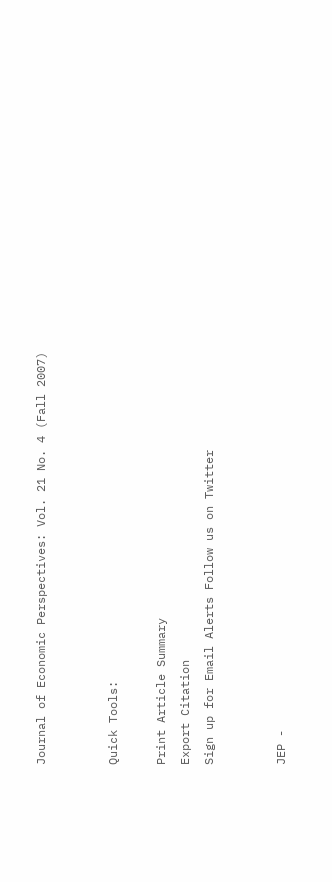Journal of Economic Perspectives: Vol. 21 No. 4 (Fall 2007)


Quick Tools:

Print Article Summary
Export Citation
Sign up for Email Alerts Follow us on Twitter


JEP -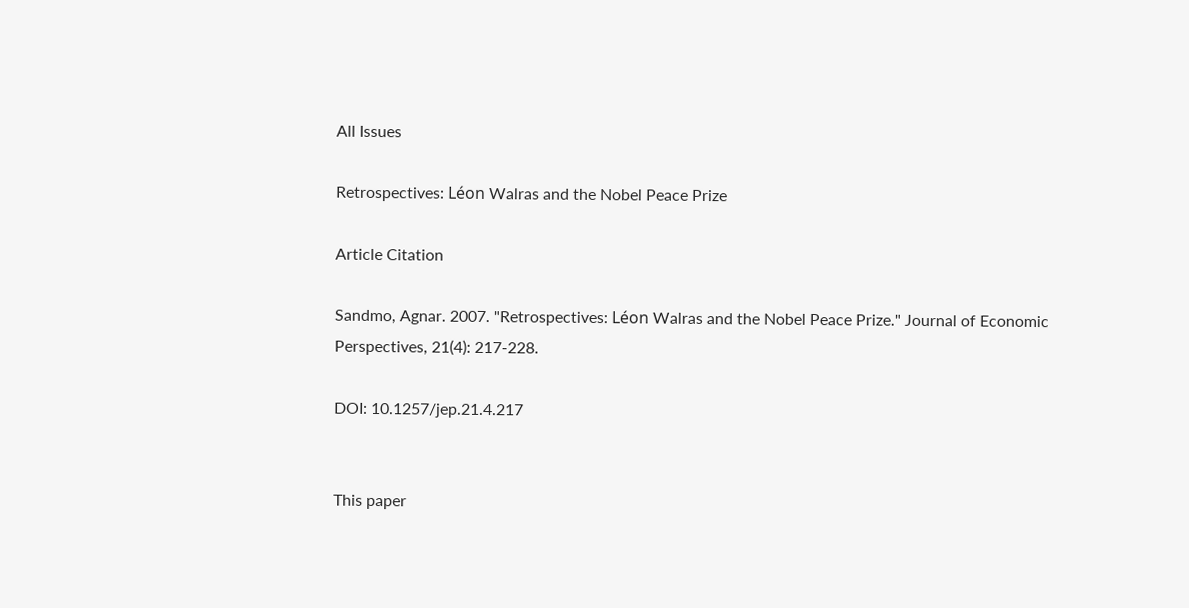All Issues

Retrospectives: Léon Walras and the Nobel Peace Prize

Article Citation

Sandmo, Agnar. 2007. "Retrospectives: Léon Walras and the Nobel Peace Prize." Journal of Economic Perspectives, 21(4): 217-228.

DOI: 10.1257/jep.21.4.217


This paper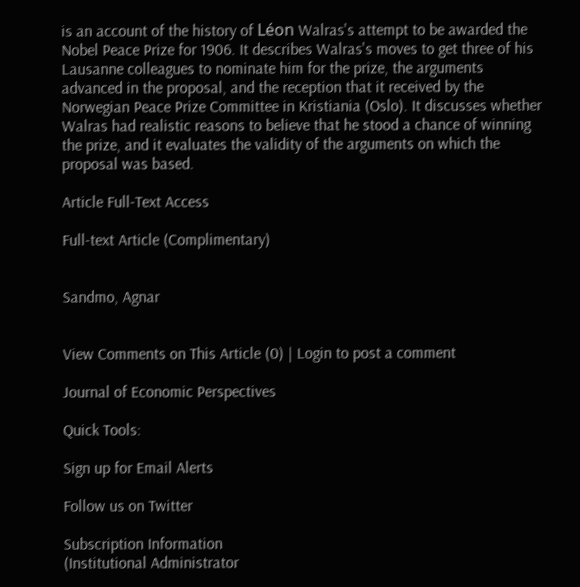is an account of the history of Léon Walras's attempt to be awarded the Nobel Peace Prize for 1906. It describes Walras's moves to get three of his Lausanne colleagues to nominate him for the prize, the arguments advanced in the proposal, and the reception that it received by the Norwegian Peace Prize Committee in Kristiania (Oslo). It discusses whether Walras had realistic reasons to believe that he stood a chance of winning the prize, and it evaluates the validity of the arguments on which the proposal was based.

Article Full-Text Access

Full-text Article (Complimentary)


Sandmo, Agnar


View Comments on This Article (0) | Login to post a comment

Journal of Economic Perspectives

Quick Tools:

Sign up for Email Alerts

Follow us on Twitter

Subscription Information
(Institutional Administrator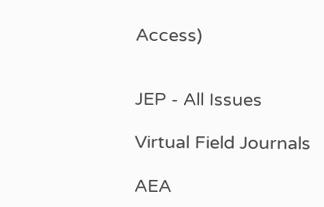Access)


JEP - All Issues

Virtual Field Journals

AEA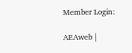Member Login:

AEAweb |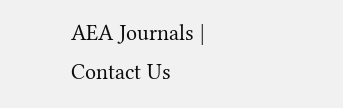AEA Journals | Contact Us